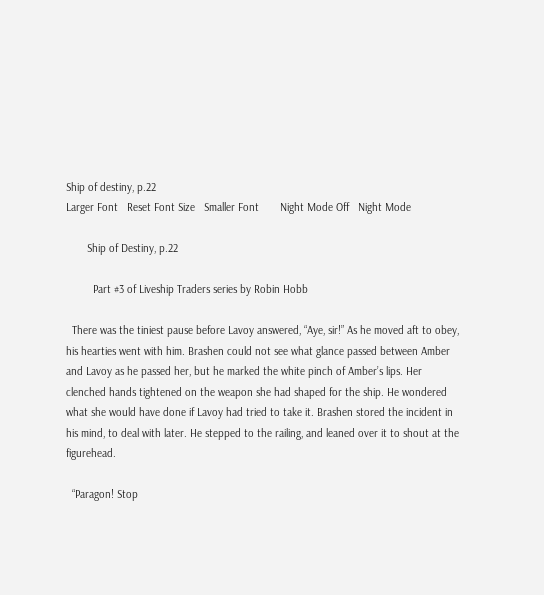Ship of destiny, p.22
Larger Font   Reset Font Size   Smaller Font       Night Mode Off   Night Mode

       Ship of Destiny, p.22

         Part #3 of Liveship Traders series by Robin Hobb

  There was the tiniest pause before Lavoy answered, “Aye, sir!” As he moved aft to obey, his hearties went with him. Brashen could not see what glance passed between Amber and Lavoy as he passed her, but he marked the white pinch of Amber’s lips. Her clenched hands tightened on the weapon she had shaped for the ship. He wondered what she would have done if Lavoy had tried to take it. Brashen stored the incident in his mind, to deal with later. He stepped to the railing, and leaned over it to shout at the figurehead.

  “Paragon! Stop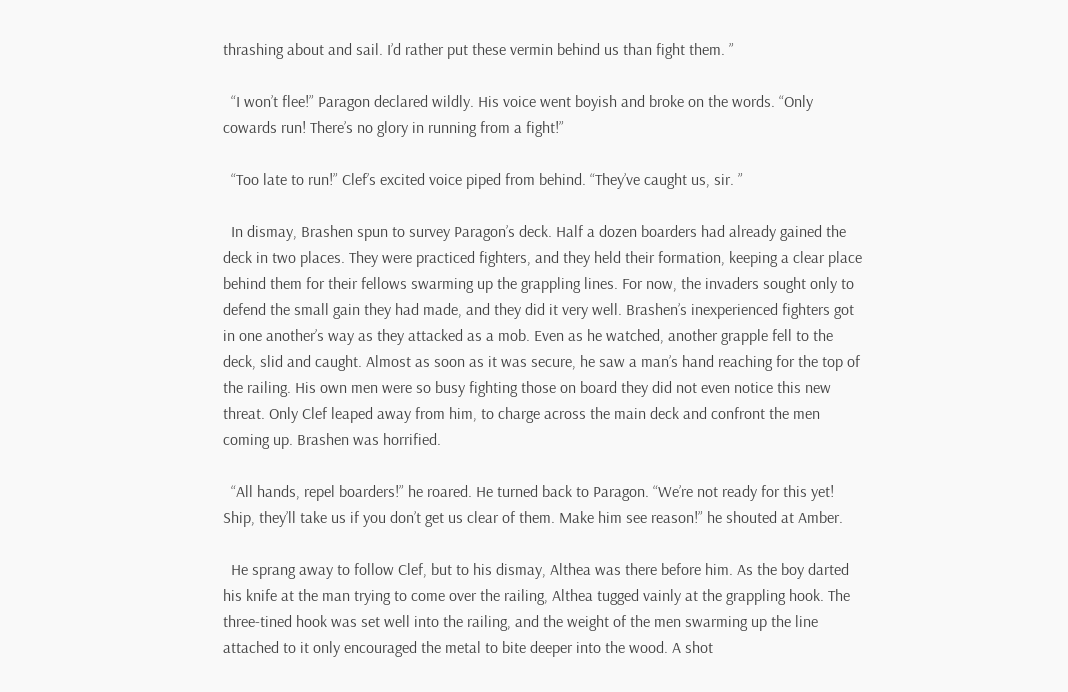thrashing about and sail. I’d rather put these vermin behind us than fight them. ”

  “I won’t flee!” Paragon declared wildly. His voice went boyish and broke on the words. “Only cowards run! There’s no glory in running from a fight!”

  “Too late to run!” Clef’s excited voice piped from behind. “They’ve caught us, sir. ”

  In dismay, Brashen spun to survey Paragon’s deck. Half a dozen boarders had already gained the deck in two places. They were practiced fighters, and they held their formation, keeping a clear place behind them for their fellows swarming up the grappling lines. For now, the invaders sought only to defend the small gain they had made, and they did it very well. Brashen’s inexperienced fighters got in one another’s way as they attacked as a mob. Even as he watched, another grapple fell to the deck, slid and caught. Almost as soon as it was secure, he saw a man’s hand reaching for the top of the railing. His own men were so busy fighting those on board they did not even notice this new threat. Only Clef leaped away from him, to charge across the main deck and confront the men coming up. Brashen was horrified.

  “All hands, repel boarders!” he roared. He turned back to Paragon. “We’re not ready for this yet! Ship, they’ll take us if you don’t get us clear of them. Make him see reason!” he shouted at Amber.

  He sprang away to follow Clef, but to his dismay, Althea was there before him. As the boy darted his knife at the man trying to come over the railing, Althea tugged vainly at the grappling hook. The three-tined hook was set well into the railing, and the weight of the men swarming up the line attached to it only encouraged the metal to bite deeper into the wood. A shot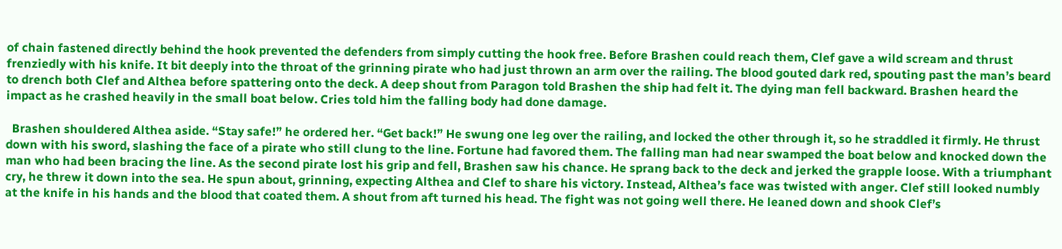of chain fastened directly behind the hook prevented the defenders from simply cutting the hook free. Before Brashen could reach them, Clef gave a wild scream and thrust frenziedly with his knife. It bit deeply into the throat of the grinning pirate who had just thrown an arm over the railing. The blood gouted dark red, spouting past the man’s beard to drench both Clef and Althea before spattering onto the deck. A deep shout from Paragon told Brashen the ship had felt it. The dying man fell backward. Brashen heard the impact as he crashed heavily in the small boat below. Cries told him the falling body had done damage.

  Brashen shouldered Althea aside. “Stay safe!” he ordered her. “Get back!” He swung one leg over the railing, and locked the other through it, so he straddled it firmly. He thrust down with his sword, slashing the face of a pirate who still clung to the line. Fortune had favored them. The falling man had near swamped the boat below and knocked down the man who had been bracing the line. As the second pirate lost his grip and fell, Brashen saw his chance. He sprang back to the deck and jerked the grapple loose. With a triumphant cry, he threw it down into the sea. He spun about, grinning, expecting Althea and Clef to share his victory. Instead, Althea’s face was twisted with anger. Clef still looked numbly at the knife in his hands and the blood that coated them. A shout from aft turned his head. The fight was not going well there. He leaned down and shook Clef’s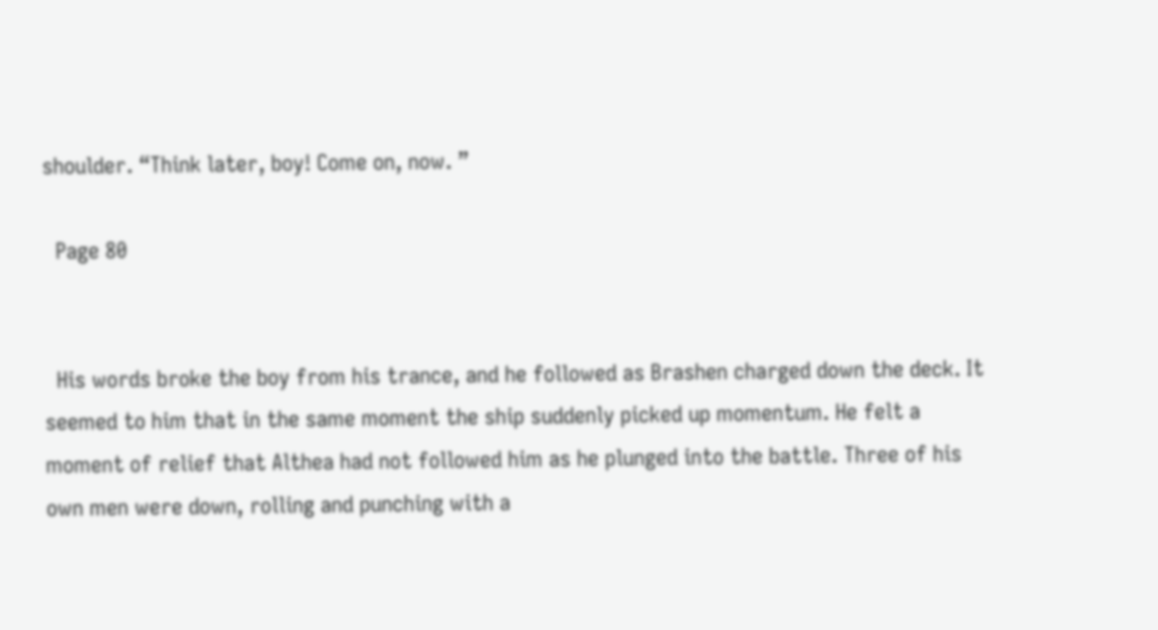shoulder. “Think later, boy! Come on, now. ”

  Page 80


  His words broke the boy from his trance, and he followed as Brashen charged down the deck. It seemed to him that in the same moment the ship suddenly picked up momentum. He felt a moment of relief that Althea had not followed him as he plunged into the battle. Three of his own men were down, rolling and punching with a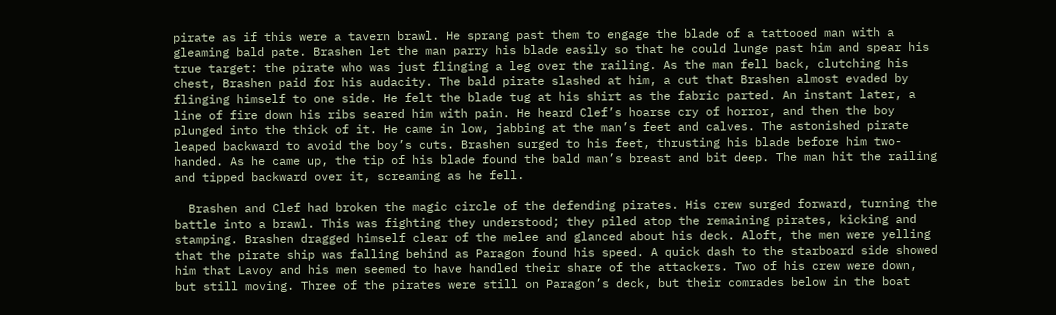pirate as if this were a tavern brawl. He sprang past them to engage the blade of a tattooed man with a gleaming bald pate. Brashen let the man parry his blade easily so that he could lunge past him and spear his true target: the pirate who was just flinging a leg over the railing. As the man fell back, clutching his chest, Brashen paid for his audacity. The bald pirate slashed at him, a cut that Brashen almost evaded by flinging himself to one side. He felt the blade tug at his shirt as the fabric parted. An instant later, a line of fire down his ribs seared him with pain. He heard Clef’s hoarse cry of horror, and then the boy plunged into the thick of it. He came in low, jabbing at the man’s feet and calves. The astonished pirate leaped backward to avoid the boy’s cuts. Brashen surged to his feet, thrusting his blade before him two-handed. As he came up, the tip of his blade found the bald man’s breast and bit deep. The man hit the railing and tipped backward over it, screaming as he fell.

  Brashen and Clef had broken the magic circle of the defending pirates. His crew surged forward, turning the battle into a brawl. This was fighting they understood; they piled atop the remaining pirates, kicking and stamping. Brashen dragged himself clear of the melee and glanced about his deck. Aloft, the men were yelling that the pirate ship was falling behind as Paragon found his speed. A quick dash to the starboard side showed him that Lavoy and his men seemed to have handled their share of the attackers. Two of his crew were down, but still moving. Three of the pirates were still on Paragon’s deck, but their comrades below in the boat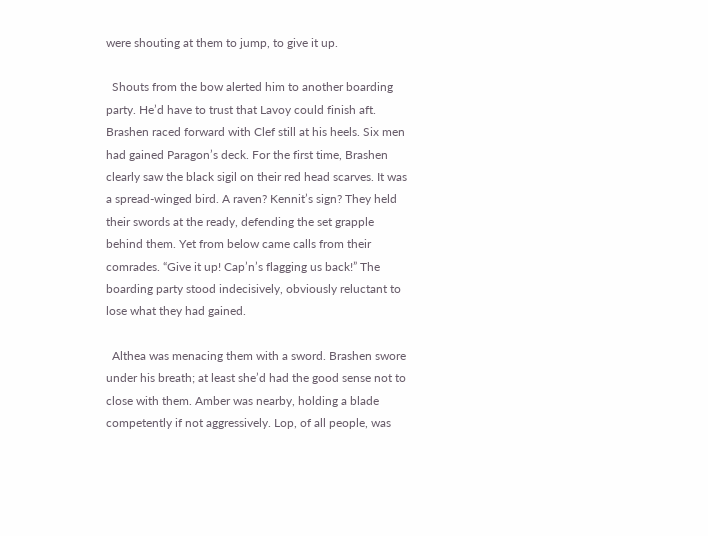were shouting at them to jump, to give it up.

  Shouts from the bow alerted him to another boarding party. He’d have to trust that Lavoy could finish aft. Brashen raced forward with Clef still at his heels. Six men had gained Paragon’s deck. For the first time, Brashen clearly saw the black sigil on their red head scarves. It was a spread-winged bird. A raven? Kennit’s sign? They held their swords at the ready, defending the set grapple behind them. Yet from below came calls from their comrades. “Give it up! Cap’n’s flagging us back!” The boarding party stood indecisively, obviously reluctant to lose what they had gained.

  Althea was menacing them with a sword. Brashen swore under his breath; at least she’d had the good sense not to close with them. Amber was nearby, holding a blade competently if not aggressively. Lop, of all people, was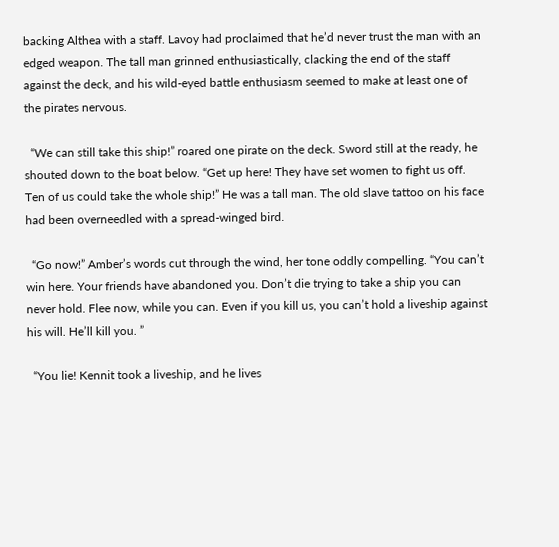backing Althea with a staff. Lavoy had proclaimed that he’d never trust the man with an edged weapon. The tall man grinned enthusiastically, clacking the end of the staff against the deck, and his wild-eyed battle enthusiasm seemed to make at least one of the pirates nervous.

  “We can still take this ship!” roared one pirate on the deck. Sword still at the ready, he shouted down to the boat below. “Get up here! They have set women to fight us off. Ten of us could take the whole ship!” He was a tall man. The old slave tattoo on his face had been overneedled with a spread-winged bird.

  “Go now!” Amber’s words cut through the wind, her tone oddly compelling. “You can’t win here. Your friends have abandoned you. Don’t die trying to take a ship you can never hold. Flee now, while you can. Even if you kill us, you can’t hold a liveship against his will. He’ll kill you. ”

  “You lie! Kennit took a liveship, and he lives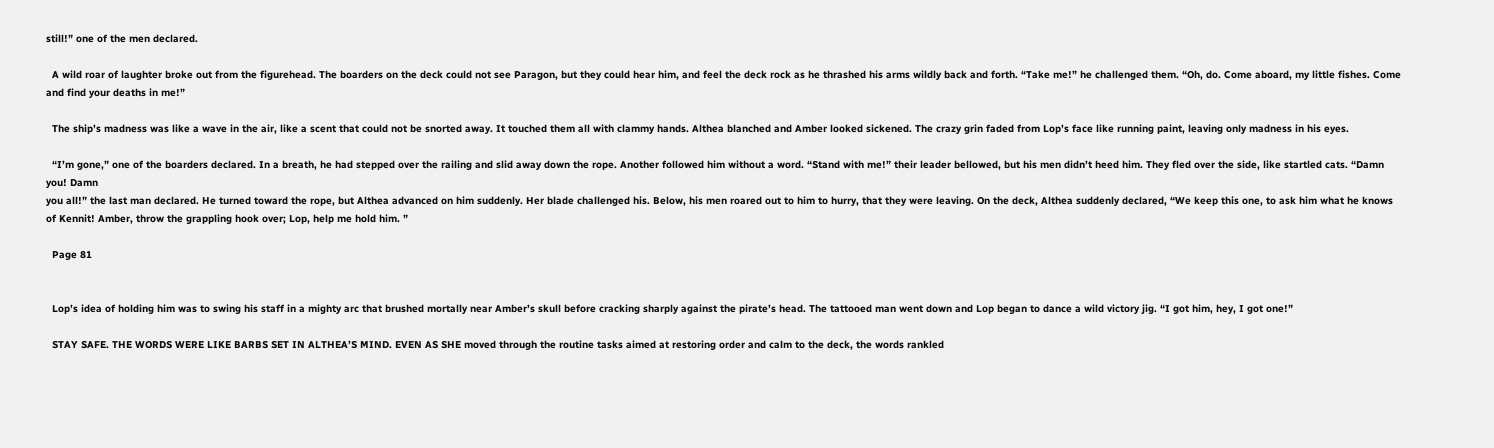still!” one of the men declared.

  A wild roar of laughter broke out from the figurehead. The boarders on the deck could not see Paragon, but they could hear him, and feel the deck rock as he thrashed his arms wildly back and forth. “Take me!” he challenged them. “Oh, do. Come aboard, my little fishes. Come and find your deaths in me!”

  The ship’s madness was like a wave in the air, like a scent that could not be snorted away. It touched them all with clammy hands. Althea blanched and Amber looked sickened. The crazy grin faded from Lop’s face like running paint, leaving only madness in his eyes.

  “I’m gone,” one of the boarders declared. In a breath, he had stepped over the railing and slid away down the rope. Another followed him without a word. “Stand with me!” their leader bellowed, but his men didn’t heed him. They fled over the side, like startled cats. “Damn you! Damn
you all!” the last man declared. He turned toward the rope, but Althea advanced on him suddenly. Her blade challenged his. Below, his men roared out to him to hurry, that they were leaving. On the deck, Althea suddenly declared, “We keep this one, to ask him what he knows of Kennit! Amber, throw the grappling hook over; Lop, help me hold him. ”

  Page 81


  Lop’s idea of holding him was to swing his staff in a mighty arc that brushed mortally near Amber’s skull before cracking sharply against the pirate’s head. The tattooed man went down and Lop began to dance a wild victory jig. “I got him, hey, I got one!”

  STAY SAFE. THE WORDS WERE LIKE BARBS SET IN ALTHEA’S MIND. EVEN AS SHE moved through the routine tasks aimed at restoring order and calm to the deck, the words rankled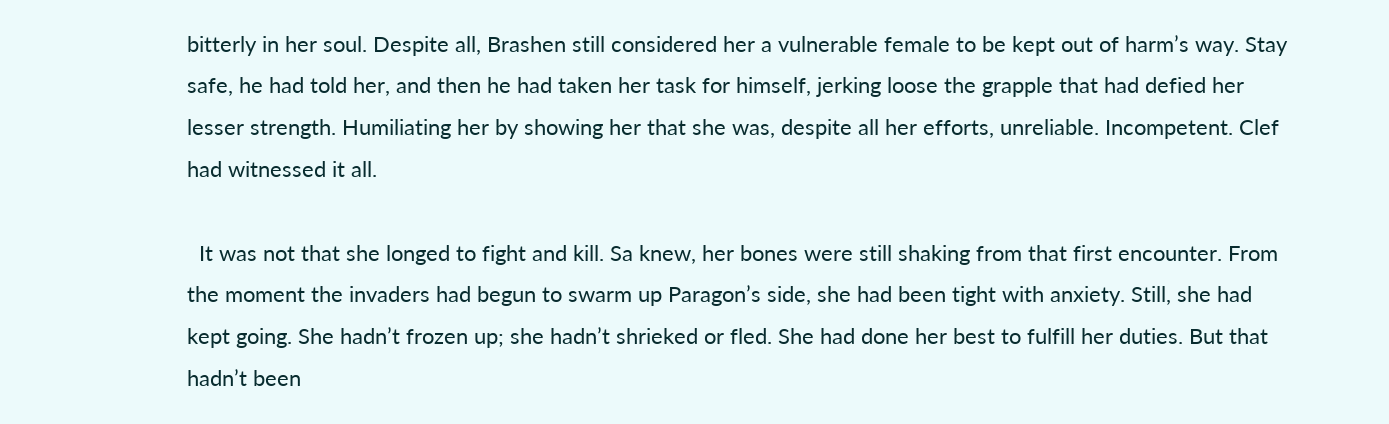bitterly in her soul. Despite all, Brashen still considered her a vulnerable female to be kept out of harm’s way. Stay safe, he had told her, and then he had taken her task for himself, jerking loose the grapple that had defied her lesser strength. Humiliating her by showing her that she was, despite all her efforts, unreliable. Incompetent. Clef had witnessed it all.

  It was not that she longed to fight and kill. Sa knew, her bones were still shaking from that first encounter. From the moment the invaders had begun to swarm up Paragon’s side, she had been tight with anxiety. Still, she had kept going. She hadn’t frozen up; she hadn’t shrieked or fled. She had done her best to fulfill her duties. But that hadn’t been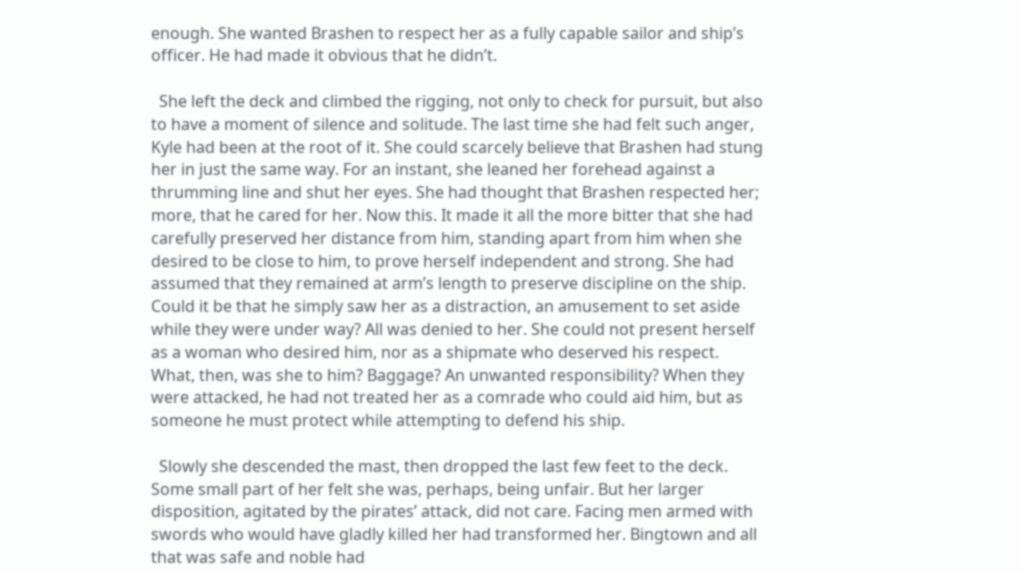enough. She wanted Brashen to respect her as a fully capable sailor and ship’s officer. He had made it obvious that he didn’t.

  She left the deck and climbed the rigging, not only to check for pursuit, but also to have a moment of silence and solitude. The last time she had felt such anger, Kyle had been at the root of it. She could scarcely believe that Brashen had stung her in just the same way. For an instant, she leaned her forehead against a thrumming line and shut her eyes. She had thought that Brashen respected her; more, that he cared for her. Now this. It made it all the more bitter that she had carefully preserved her distance from him, standing apart from him when she desired to be close to him, to prove herself independent and strong. She had assumed that they remained at arm’s length to preserve discipline on the ship. Could it be that he simply saw her as a distraction, an amusement to set aside while they were under way? All was denied to her. She could not present herself as a woman who desired him, nor as a shipmate who deserved his respect. What, then, was she to him? Baggage? An unwanted responsibility? When they were attacked, he had not treated her as a comrade who could aid him, but as someone he must protect while attempting to defend his ship.

  Slowly she descended the mast, then dropped the last few feet to the deck. Some small part of her felt she was, perhaps, being unfair. But her larger disposition, agitated by the pirates’ attack, did not care. Facing men armed with swords who would have gladly killed her had transformed her. Bingtown and all that was safe and noble had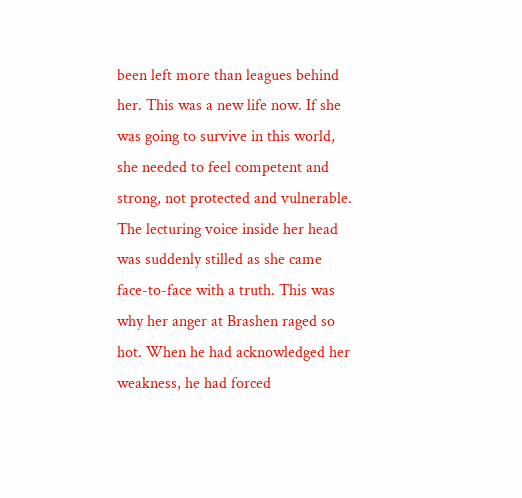been left more than leagues behind her. This was a new life now. If she was going to survive in this world, she needed to feel competent and strong, not protected and vulnerable. The lecturing voice inside her head was suddenly stilled as she came face-to-face with a truth. This was why her anger at Brashen raged so hot. When he had acknowledged her weakness, he had forced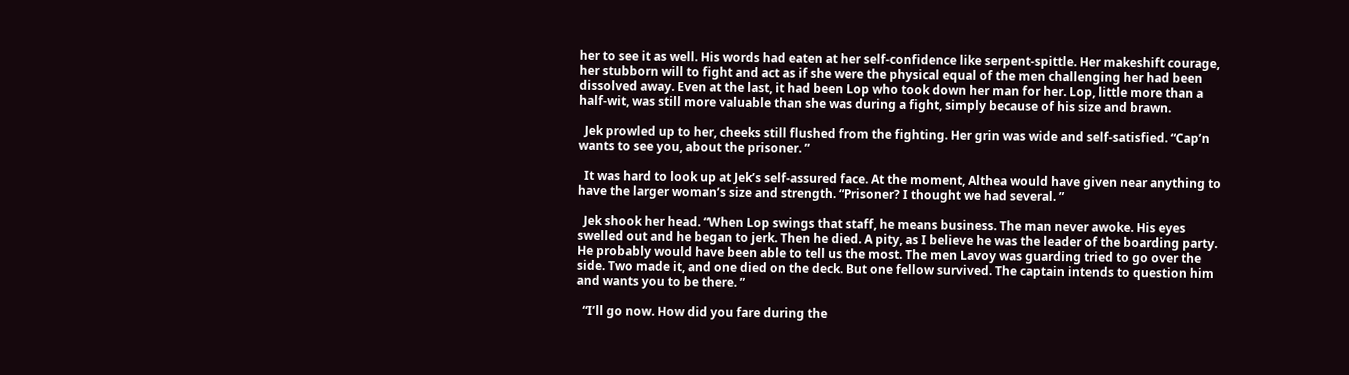her to see it as well. His words had eaten at her self-confidence like serpent-spittle. Her makeshift courage, her stubborn will to fight and act as if she were the physical equal of the men challenging her had been dissolved away. Even at the last, it had been Lop who took down her man for her. Lop, little more than a half-wit, was still more valuable than she was during a fight, simply because of his size and brawn.

  Jek prowled up to her, cheeks still flushed from the fighting. Her grin was wide and self-satisfied. “Cap’n wants to see you, about the prisoner. ”

  It was hard to look up at Jek’s self-assured face. At the moment, Althea would have given near anything to have the larger woman’s size and strength. “Prisoner? I thought we had several. ”

  Jek shook her head. “When Lop swings that staff, he means business. The man never awoke. His eyes swelled out and he began to jerk. Then he died. A pity, as I believe he was the leader of the boarding party. He probably would have been able to tell us the most. The men Lavoy was guarding tried to go over the side. Two made it, and one died on the deck. But one fellow survived. The captain intends to question him and wants you to be there. ”

  “I’ll go now. How did you fare during the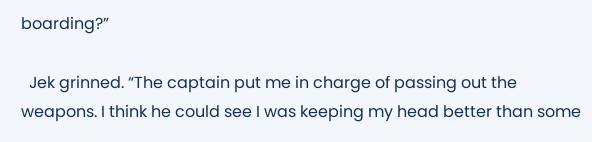boarding?”

  Jek grinned. “The captain put me in charge of passing out the weapons. I think he could see I was keeping my head better than some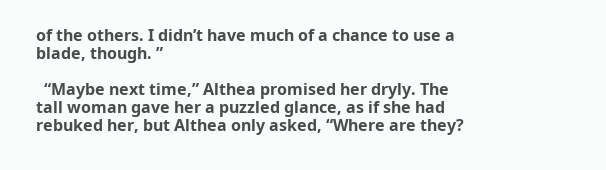of the others. I didn’t have much of a chance to use a blade, though. ”

  “Maybe next time,” Althea promised her dryly. The tall woman gave her a puzzled glance, as if she had rebuked her, but Althea only asked, “Where are they?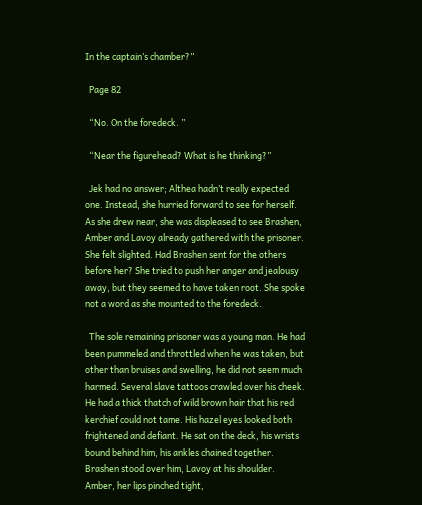In the captain’s chamber?”

  Page 82

  “No. On the foredeck. ”

  “Near the figurehead? What is he thinking?”

  Jek had no answer; Althea hadn’t really expected one. Instead, she hurried forward to see for herself. As she drew near, she was displeased to see Brashen, Amber and Lavoy already gathered with the prisoner. She felt slighted. Had Brashen sent for the others before her? She tried to push her anger and jealousy away, but they seemed to have taken root. She spoke not a word as she mounted to the foredeck.

  The sole remaining prisoner was a young man. He had been pummeled and throttled when he was taken, but other than bruises and swelling, he did not seem much harmed. Several slave tattoos crawled over his cheek. He had a thick thatch of wild brown hair that his red kerchief could not tame. His hazel eyes looked both frightened and defiant. He sat on the deck, his wrists bound behind him, his ankles chained together. Brashen stood over him, Lavoy at his shoulder. Amber, her lips pinched tight,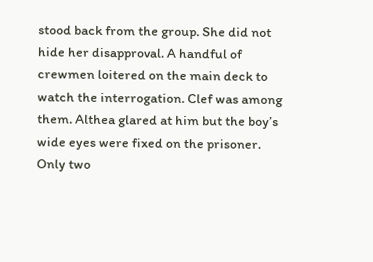stood back from the group. She did not hide her disapproval. A handful of crewmen loitered on the main deck to watch the interrogation. Clef was among them. Althea glared at him but the boy’s wide eyes were fixed on the prisoner. Only two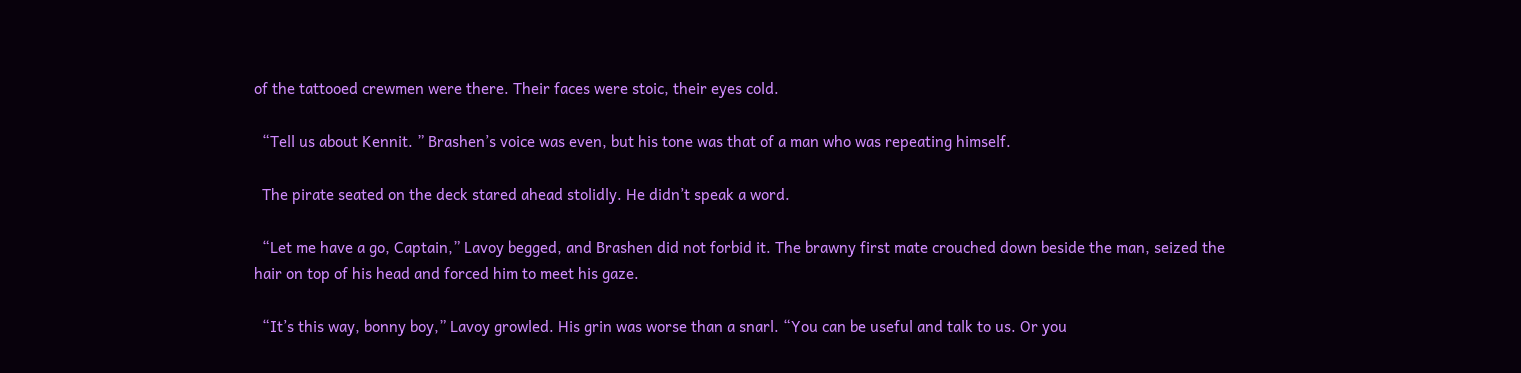of the tattooed crewmen were there. Their faces were stoic, their eyes cold.

  “Tell us about Kennit. ” Brashen’s voice was even, but his tone was that of a man who was repeating himself.

  The pirate seated on the deck stared ahead stolidly. He didn’t speak a word.

  “Let me have a go, Captain,” Lavoy begged, and Brashen did not forbid it. The brawny first mate crouched down beside the man, seized the hair on top of his head and forced him to meet his gaze.

  “It’s this way, bonny boy,” Lavoy growled. His grin was worse than a snarl. “You can be useful and talk to us. Or you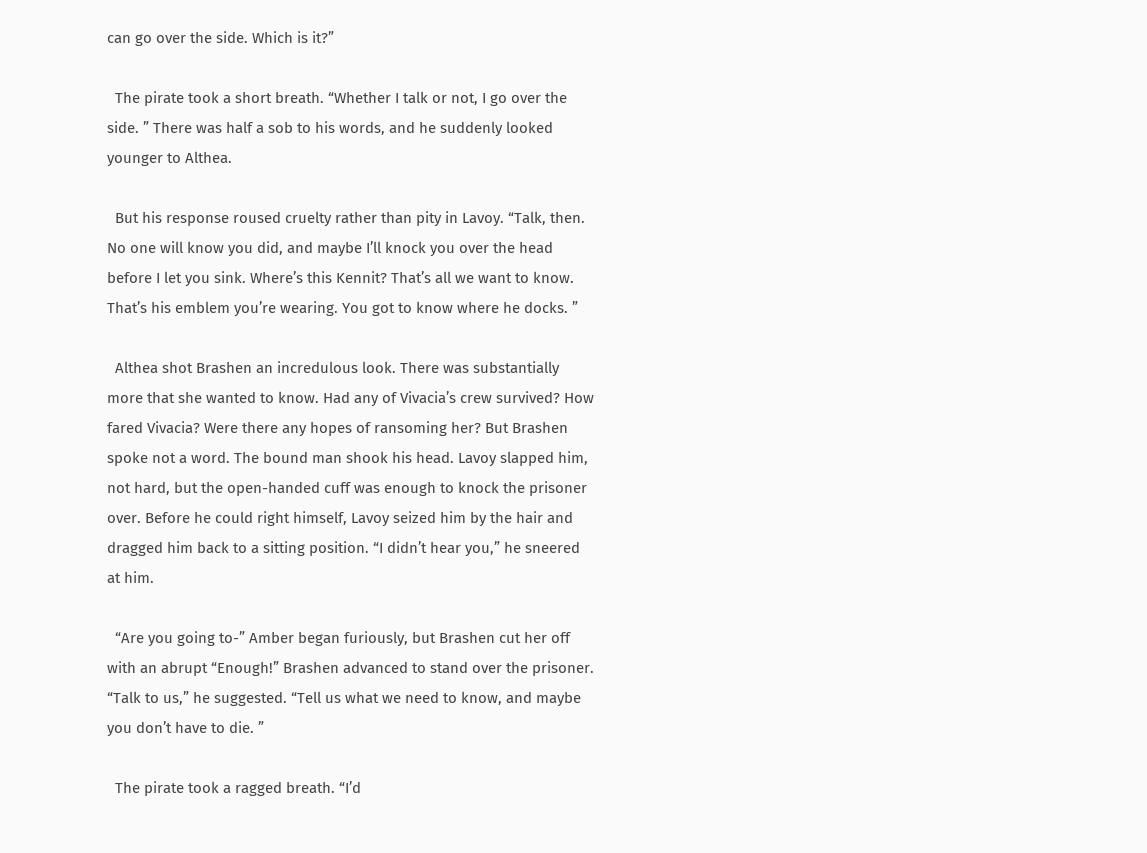can go over the side. Which is it?”

  The pirate took a short breath. “Whether I talk or not, I go over the side. ” There was half a sob to his words, and he suddenly looked younger to Althea.

  But his response roused cruelty rather than pity in Lavoy. “Talk, then. No one will know you did, and maybe I’ll knock you over the head before I let you sink. Where’s this Kennit? That’s all we want to know. That’s his emblem you’re wearing. You got to know where he docks. ”

  Althea shot Brashen an incredulous look. There was substantially more that she wanted to know. Had any of Vivacia’s crew survived? How fared Vivacia? Were there any hopes of ransoming her? But Brashen spoke not a word. The bound man shook his head. Lavoy slapped him, not hard, but the open-handed cuff was enough to knock the prisoner over. Before he could right himself, Lavoy seized him by the hair and dragged him back to a sitting position. “I didn’t hear you,” he sneered at him.

  “Are you going to-” Amber began furiously, but Brashen cut her off with an abrupt “Enough!” Brashen advanced to stand over the prisoner. “Talk to us,” he suggested. “Tell us what we need to know, and maybe you don’t have to die. ”

  The pirate took a ragged breath. “I’d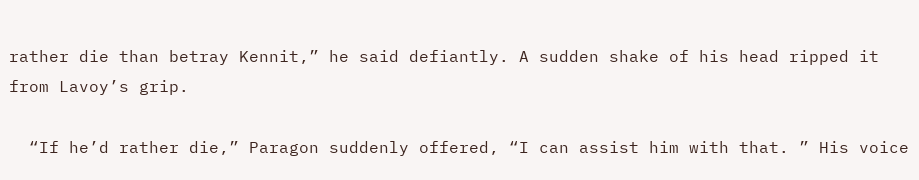rather die than betray Kennit,” he said defiantly. A sudden shake of his head ripped it from Lavoy’s grip.

  “If he’d rather die,” Paragon suddenly offered, “I can assist him with that. ” His voice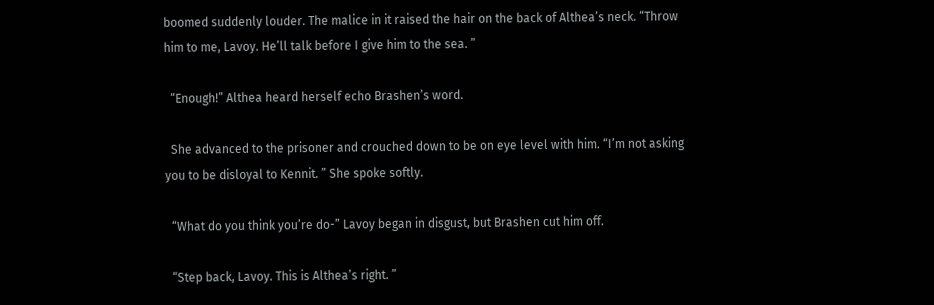boomed suddenly louder. The malice in it raised the hair on the back of Althea’s neck. “Throw him to me, Lavoy. He’ll talk before I give him to the sea. ”

  “Enough!” Althea heard herself echo Brashen’s word.

  She advanced to the prisoner and crouched down to be on eye level with him. “I’m not asking you to be disloyal to Kennit. ” She spoke softly.

  “What do you think you’re do-” Lavoy began in disgust, but Brashen cut him off.

  “Step back, Lavoy. This is Althea’s right. ”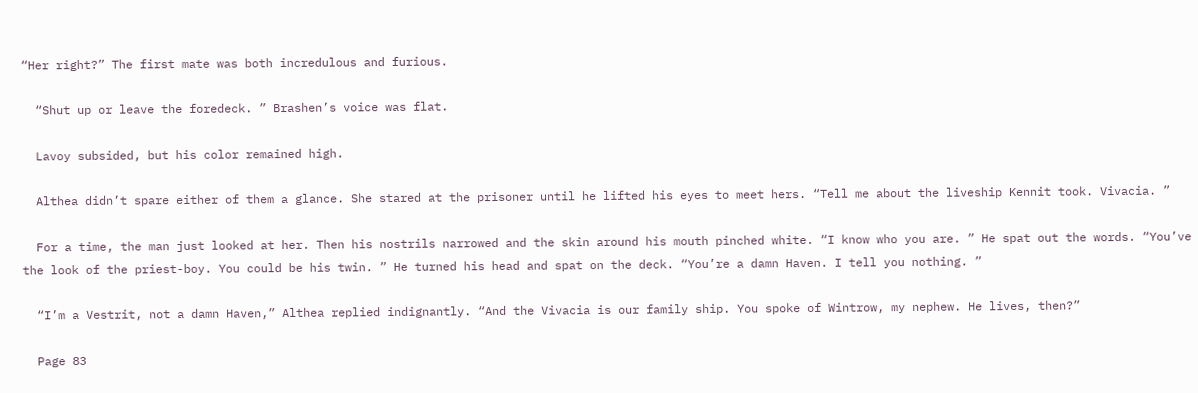“Her right?” The first mate was both incredulous and furious.

  “Shut up or leave the foredeck. ” Brashen’s voice was flat.

  Lavoy subsided, but his color remained high.

  Althea didn’t spare either of them a glance. She stared at the prisoner until he lifted his eyes to meet hers. “Tell me about the liveship Kennit took. Vivacia. ”

  For a time, the man just looked at her. Then his nostrils narrowed and the skin around his mouth pinched white. “I know who you are. ” He spat out the words. “You’ve the look of the priest-boy. You could be his twin. ” He turned his head and spat on the deck. “You’re a damn Haven. I tell you nothing. ”

  “I’m a Vestrit, not a damn Haven,” Althea replied indignantly. “And the Vivacia is our family ship. You spoke of Wintrow, my nephew. He lives, then?”

  Page 83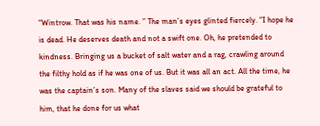“Wintrow. That was his name. ” The man’s eyes glinted fiercely. “I hope he is dead. He deserves death and not a swift one. Oh, he pretended to kindness. Bringing us a bucket of salt water and a rag, crawling around the filthy hold as if he was one of us. But it was all an act. All the time, he was the captain’s son. Many of the slaves said we should be grateful to him, that he done for us what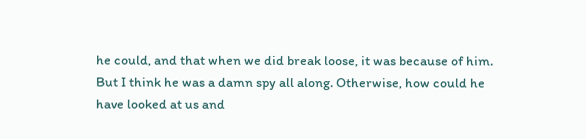he could, and that when we did break loose, it was because of him. But I think he was a damn spy all along. Otherwise, how could he have looked at us and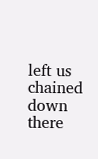left us chained down there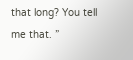that long? You tell me that. ”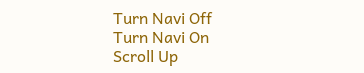Turn Navi Off
Turn Navi On
Scroll Up